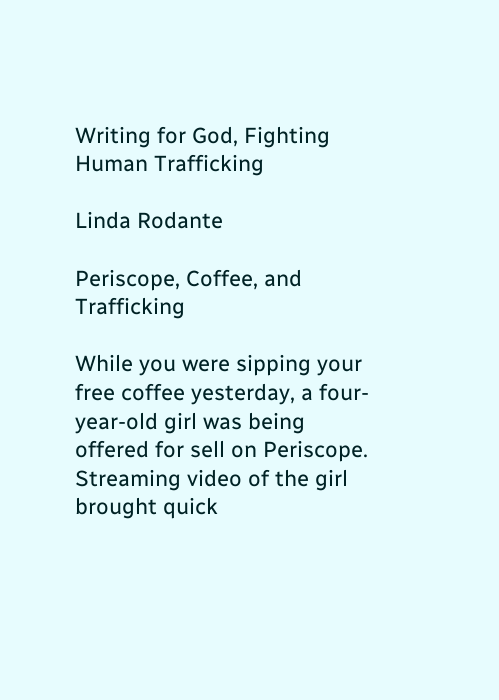Writing for God, Fighting Human Trafficking

Linda Rodante

Periscope, Coffee, and Trafficking

While you were sipping your free coffee yesterday, a four-year-old girl was being offered for sell on Periscope. Streaming video of the girl brought quick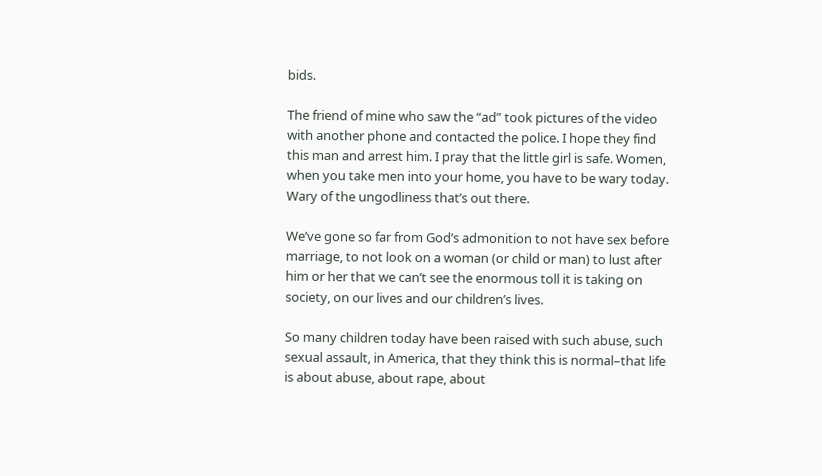bids.

The friend of mine who saw the “ad” took pictures of the video with another phone and contacted the police. I hope they find this man and arrest him. I pray that the little girl is safe. Women, when you take men into your home, you have to be wary today. Wary of the ungodliness that’s out there.

We’ve gone so far from God’s admonition to not have sex before marriage, to not look on a woman (or child or man) to lust after him or her that we can’t see the enormous toll it is taking on society, on our lives and our children’s lives.

So many children today have been raised with such abuse, such sexual assault, in America, that they think this is normal–that life is about abuse, about rape, about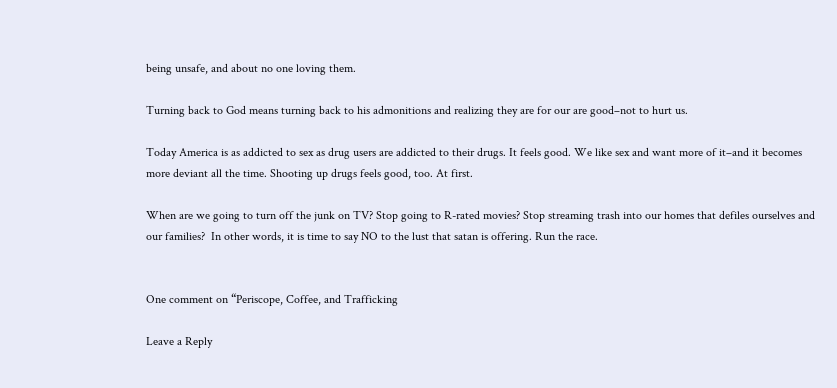being unsafe, and about no one loving them.

Turning back to God means turning back to his admonitions and realizing they are for our are good–not to hurt us.

Today America is as addicted to sex as drug users are addicted to their drugs. It feels good. We like sex and want more of it–and it becomes more deviant all the time. Shooting up drugs feels good, too. At first.

When are we going to turn off the junk on TV? Stop going to R-rated movies? Stop streaming trash into our homes that defiles ourselves and our families?  In other words, it is time to say NO to the lust that satan is offering. Run the race.


One comment on “Periscope, Coffee, and Trafficking

Leave a Reply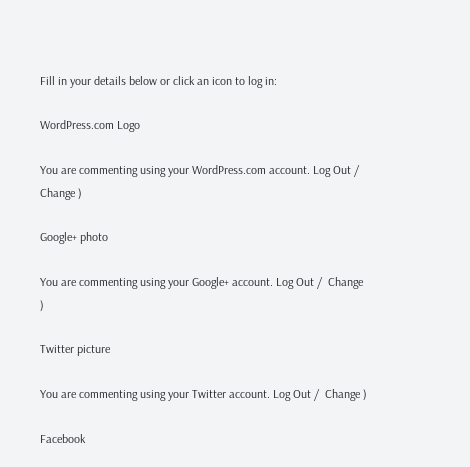Fill in your details below or click an icon to log in:

WordPress.com Logo

You are commenting using your WordPress.com account. Log Out /  Change )

Google+ photo

You are commenting using your Google+ account. Log Out /  Change )

Twitter picture

You are commenting using your Twitter account. Log Out /  Change )

Facebook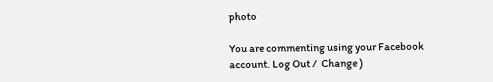photo

You are commenting using your Facebook account. Log Out /  Change )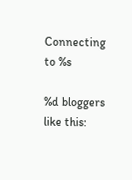Connecting to %s

%d bloggers like this: